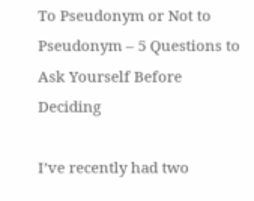To Pseudonym or Not to Pseudonym – 5 Questions to Ask Yourself Before Deciding

I’ve recently had two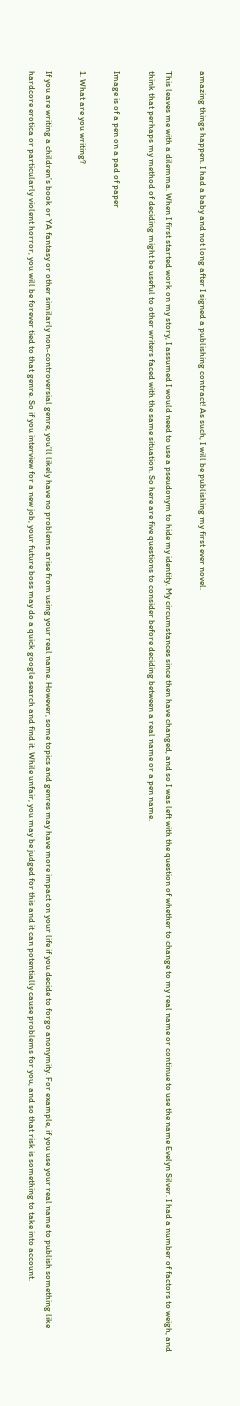amazing things happen. I had a baby and not long after I signed a publishing contract! As such, I will be publishing my first ever novel.

This leaves me with a dilemma. When I first started work on my story, I assumed I would need to use a pseudonym to hide my identity. My circumstances since then have changed, and so I was left with the question of whether to change to my real name or continue to use the name Evelyn Silver. I had a number of factors to weigh, and think that perhaps my method of deciding might be useful to other writers faced with the same situation. So here are five questions to consider before deciding between a real name or a pen name.

Image is of a pen on a pad of paper

1. What are you writing?

If you are writing a children’s book or YA fantasy or other similarly non-controversial genre, you’ll likely have no problems arise from using your real name. However, some topics and genres may have more impact on your life if you decide to forgo anonymity. For example, if you use your real name to publish something like hardcore erotica or particularly violent horror, you will be forever tied to that genre. So if you interview for a new job, your future boss may do a quick google search and find it. While unfair, you may be judged for this and it can potentially cause problems for you, and so that risk is something to take into account.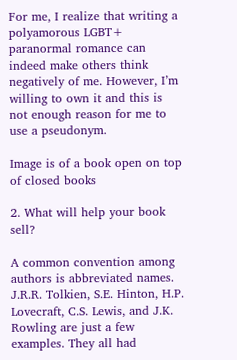For me, I realize that writing a polyamorous LGBT+ paranormal romance can indeed make others think negatively of me. However, I’m willing to own it and this is not enough reason for me to use a pseudonym.

Image is of a book open on top of closed books

2. What will help your book sell?

A common convention among authors is abbreviated names. J.R.R. Tolkien, S.E. Hinton, H.P. Lovecraft, C.S. Lewis, and J.K. Rowling are just a few examples. They all had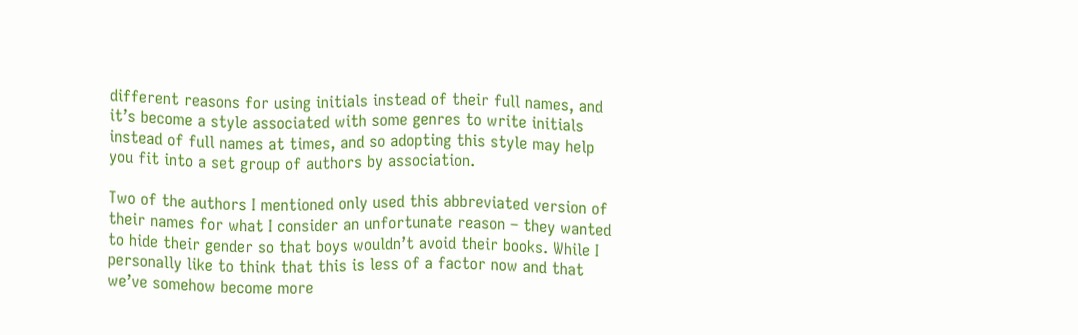different reasons for using initials instead of their full names, and it’s become a style associated with some genres to write initials instead of full names at times, and so adopting this style may help you fit into a set group of authors by association.

Two of the authors I mentioned only used this abbreviated version of their names for what I consider an unfortunate reason – they wanted to hide their gender so that boys wouldn’t avoid their books. While I personally like to think that this is less of a factor now and that we’ve somehow become more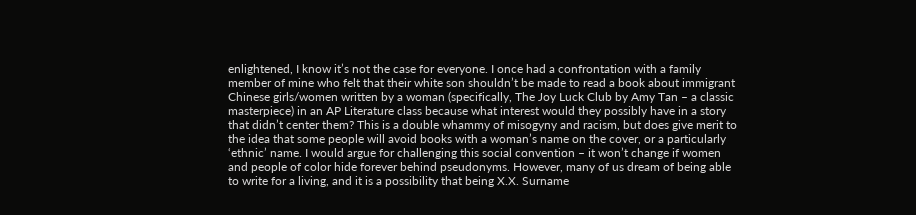enlightened, I know it’s not the case for everyone. I once had a confrontation with a family member of mine who felt that their white son shouldn’t be made to read a book about immigrant Chinese girls/women written by a woman (specifically, The Joy Luck Club by Amy Tan – a classic masterpiece) in an AP Literature class because what interest would they possibly have in a story that didn’t center them? This is a double whammy of misogyny and racism, but does give merit to the idea that some people will avoid books with a woman’s name on the cover, or a particularly ‘ethnic’ name. I would argue for challenging this social convention – it won’t change if women and people of color hide forever behind pseudonyms. However, many of us dream of being able to write for a living, and it is a possibility that being X.X. Surname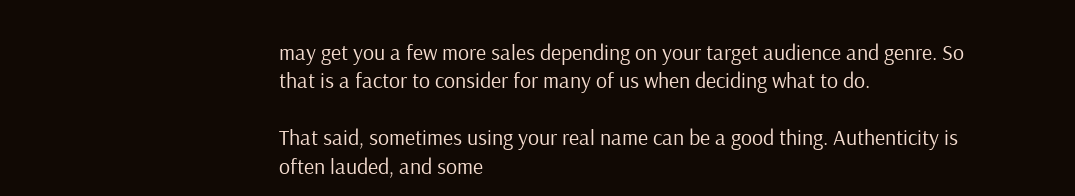may get you a few more sales depending on your target audience and genre. So that is a factor to consider for many of us when deciding what to do.

That said, sometimes using your real name can be a good thing. Authenticity is often lauded, and some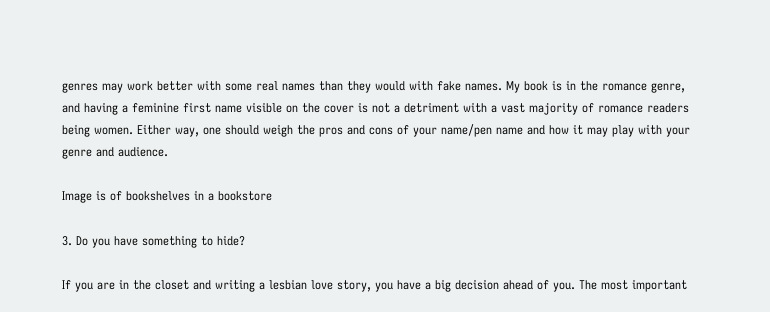genres may work better with some real names than they would with fake names. My book is in the romance genre, and having a feminine first name visible on the cover is not a detriment with a vast majority of romance readers being women. Either way, one should weigh the pros and cons of your name/pen name and how it may play with your genre and audience.

Image is of bookshelves in a bookstore

3. Do you have something to hide?

If you are in the closet and writing a lesbian love story, you have a big decision ahead of you. The most important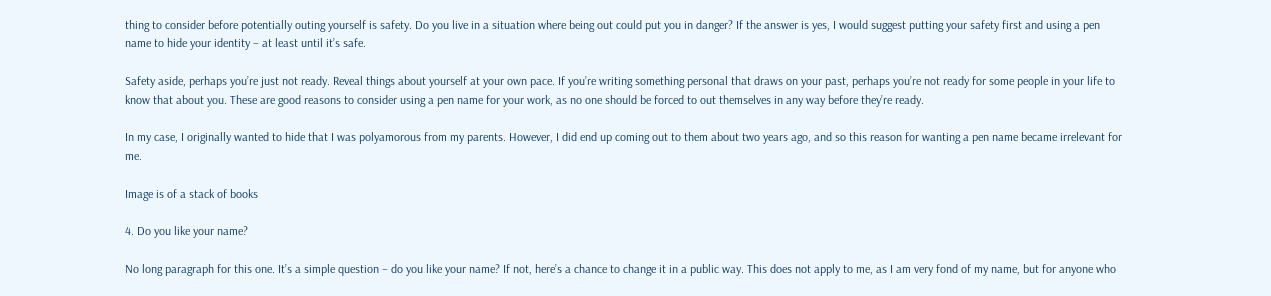thing to consider before potentially outing yourself is safety. Do you live in a situation where being out could put you in danger? If the answer is yes, I would suggest putting your safety first and using a pen name to hide your identity – at least until it’s safe.

Safety aside, perhaps you’re just not ready. Reveal things about yourself at your own pace. If you’re writing something personal that draws on your past, perhaps you’re not ready for some people in your life to know that about you. These are good reasons to consider using a pen name for your work, as no one should be forced to out themselves in any way before they’re ready.

In my case, I originally wanted to hide that I was polyamorous from my parents. However, I did end up coming out to them about two years ago, and so this reason for wanting a pen name became irrelevant for me.

Image is of a stack of books

4. Do you like your name?

No long paragraph for this one. It’s a simple question – do you like your name? If not, here’s a chance to change it in a public way. This does not apply to me, as I am very fond of my name, but for anyone who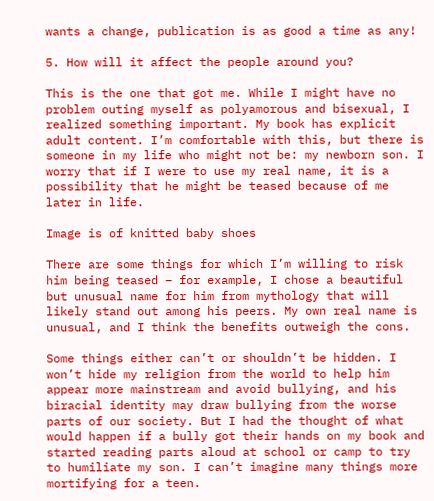wants a change, publication is as good a time as any!

5. How will it affect the people around you?

This is the one that got me. While I might have no problem outing myself as polyamorous and bisexual, I realized something important. My book has explicit adult content. I’m comfortable with this, but there is someone in my life who might not be: my newborn son. I worry that if I were to use my real name, it is a possibility that he might be teased because of me later in life.

Image is of knitted baby shoes

There are some things for which I’m willing to risk him being teased – for example, I chose a beautiful but unusual name for him from mythology that will likely stand out among his peers. My own real name is unusual, and I think the benefits outweigh the cons.

Some things either can’t or shouldn’t be hidden. I won’t hide my religion from the world to help him appear more mainstream and avoid bullying, and his biracial identity may draw bullying from the worse parts of our society. But I had the thought of what would happen if a bully got their hands on my book and started reading parts aloud at school or camp to try to humiliate my son. I can’t imagine many things more mortifying for a teen.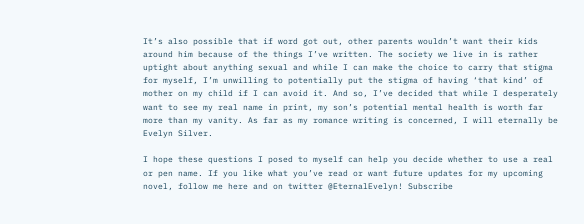It’s also possible that if word got out, other parents wouldn’t want their kids around him because of the things I’ve written. The society we live in is rather uptight about anything sexual and while I can make the choice to carry that stigma for myself, I’m unwilling to potentially put the stigma of having ‘that kind’ of mother on my child if I can avoid it. And so, I’ve decided that while I desperately want to see my real name in print, my son’s potential mental health is worth far more than my vanity. As far as my romance writing is concerned, I will eternally be Evelyn Silver.

I hope these questions I posed to myself can help you decide whether to use a real or pen name. If you like what you’ve read or want future updates for my upcoming novel, follow me here and on twitter @EternalEvelyn! Subscribe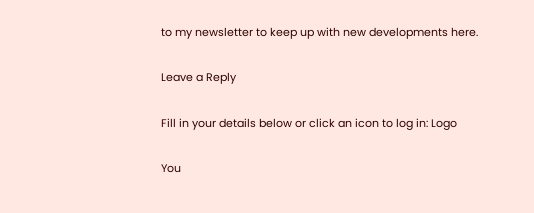to my newsletter to keep up with new developments here.

Leave a Reply

Fill in your details below or click an icon to log in: Logo

You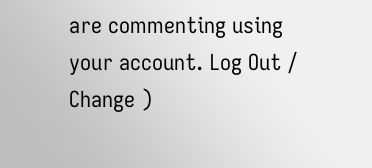are commenting using your account. Log Out /  Change )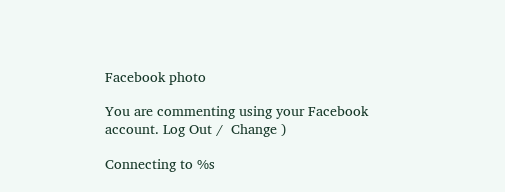Facebook photo

You are commenting using your Facebook account. Log Out /  Change )

Connecting to %s